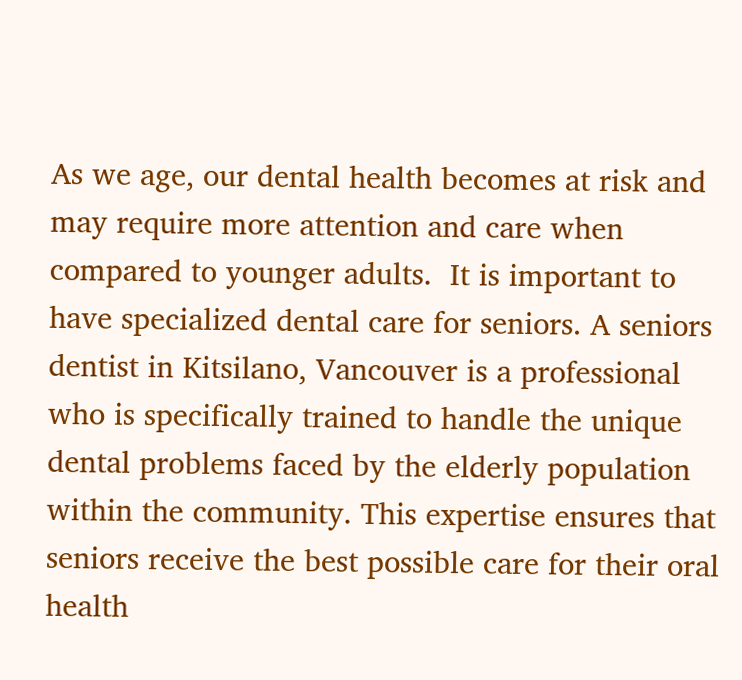As we age, our dental health becomes at risk and may require more attention and care when compared to younger adults.  It is important to have specialized dental care for seniors. A seniors dentist in Kitsilano, Vancouver is a professional who is specifically trained to handle the unique dental problems faced by the elderly population within the community. This expertise ensures that seniors receive the best possible care for their oral health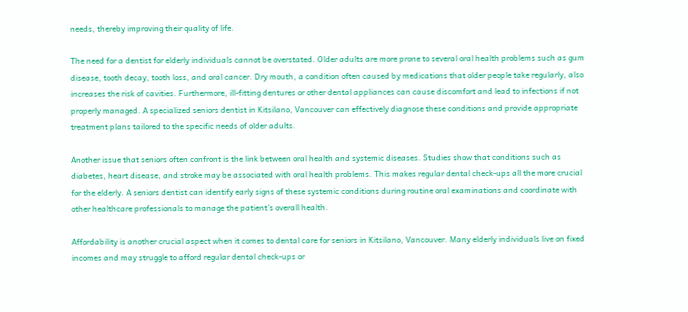needs, thereby improving their quality of life.

The need for a dentist for elderly individuals cannot be overstated. Older adults are more prone to several oral health problems such as gum disease, tooth decay, tooth loss, and oral cancer. Dry mouth, a condition often caused by medications that older people take regularly, also increases the risk of cavities. Furthermore, ill-fitting dentures or other dental appliances can cause discomfort and lead to infections if not properly managed. A specialized seniors dentist in Kitsilano, Vancouver can effectively diagnose these conditions and provide appropriate treatment plans tailored to the specific needs of older adults.

Another issue that seniors often confront is the link between oral health and systemic diseases. Studies show that conditions such as diabetes, heart disease, and stroke may be associated with oral health problems. This makes regular dental check-ups all the more crucial for the elderly. A seniors dentist can identify early signs of these systemic conditions during routine oral examinations and coordinate with other healthcare professionals to manage the patient’s overall health.

Affordability is another crucial aspect when it comes to dental care for seniors in Kitsilano, Vancouver. Many elderly individuals live on fixed incomes and may struggle to afford regular dental check-ups or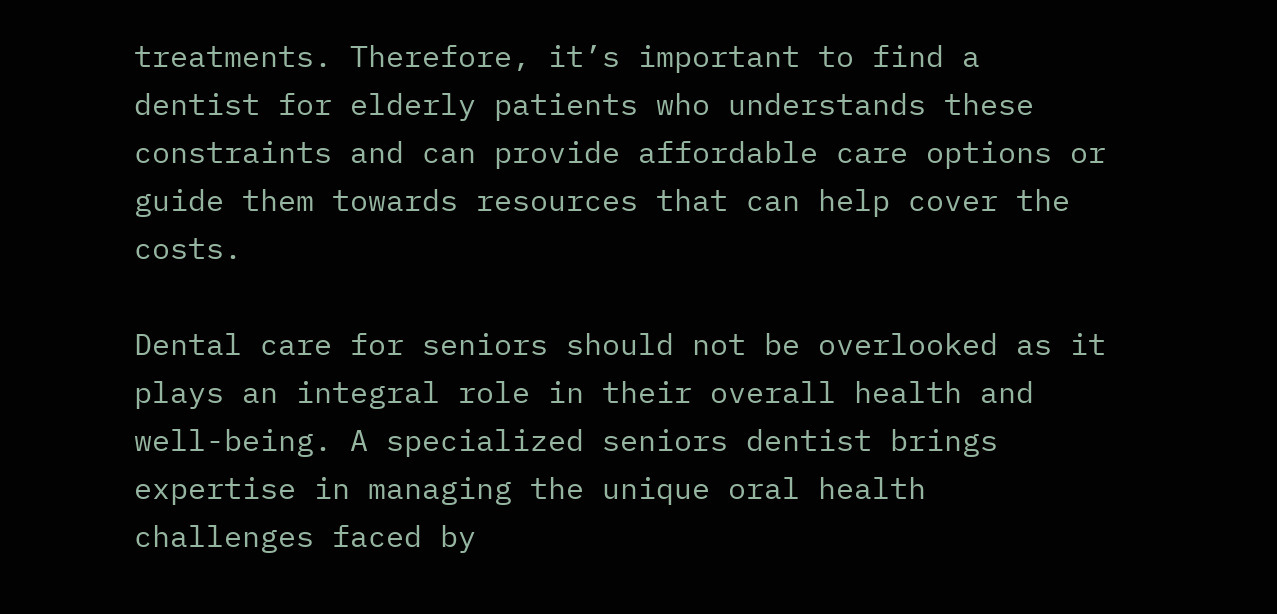treatments. Therefore, it’s important to find a dentist for elderly patients who understands these constraints and can provide affordable care options or guide them towards resources that can help cover the costs.

Dental care for seniors should not be overlooked as it plays an integral role in their overall health and well-being. A specialized seniors dentist brings expertise in managing the unique oral health challenges faced by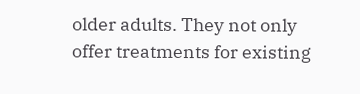older adults. They not only offer treatments for existing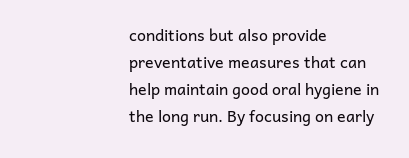conditions but also provide preventative measures that can help maintain good oral hygiene in the long run. By focusing on early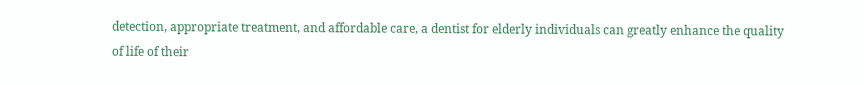detection, appropriate treatment, and affordable care, a dentist for elderly individuals can greatly enhance the quality of life of their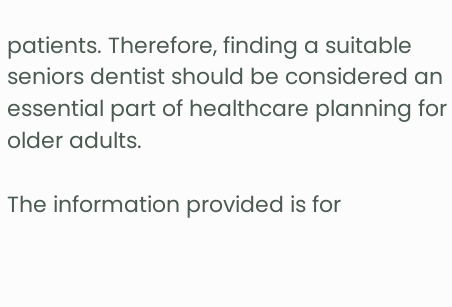patients. Therefore, finding a suitable seniors dentist should be considered an essential part of healthcare planning for older adults.

The information provided is for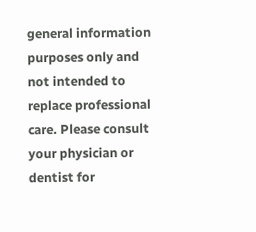general information purposes only and not intended to replace professional care. Please consult your physician or dentist for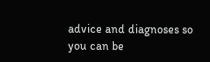advice and diagnoses so you can be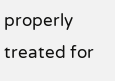properly treated for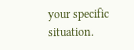your specific situation.